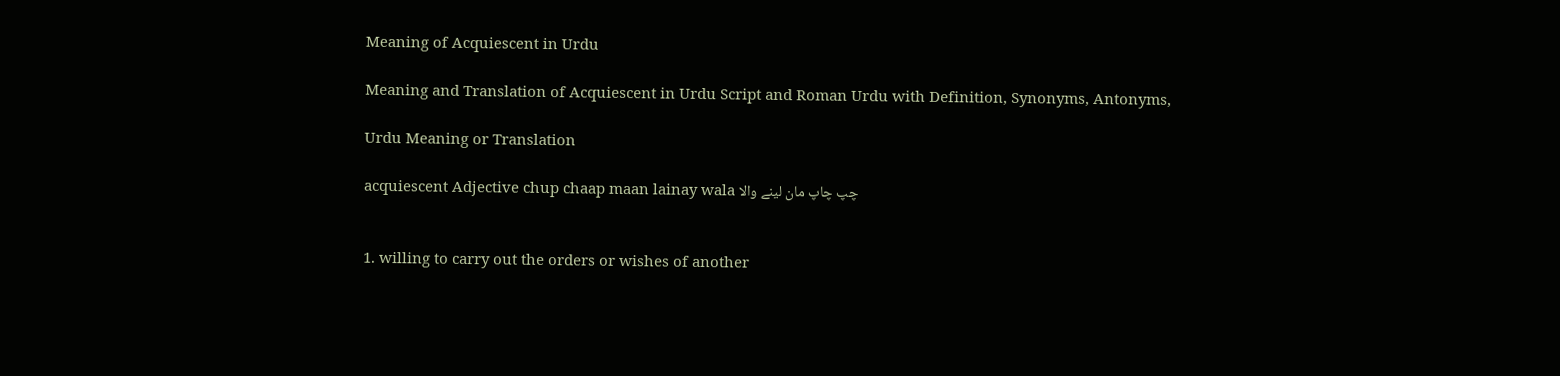Meaning of Acquiescent in Urdu

Meaning and Translation of Acquiescent in Urdu Script and Roman Urdu with Definition, Synonyms, Antonyms,

Urdu Meaning or Translation

acquiescent Adjective chup chaap maan lainay wala چپ چاپ مان لينے والا


1. willing to carry out the orders or wishes of another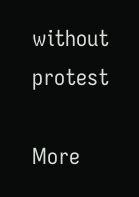without protest

More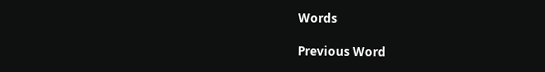Words

Previous Word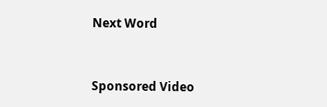Next Word


Sponsored Video